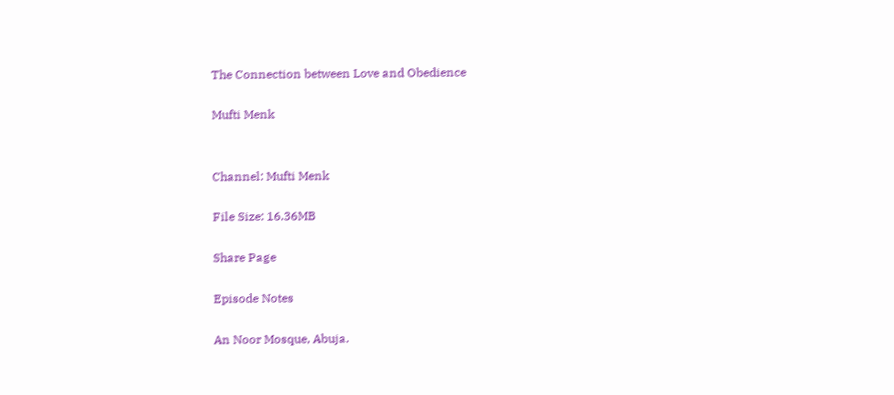The Connection between Love and Obedience

Mufti Menk


Channel: Mufti Menk

File Size: 16.36MB

Share Page

Episode Notes

An Noor Mosque, Abuja.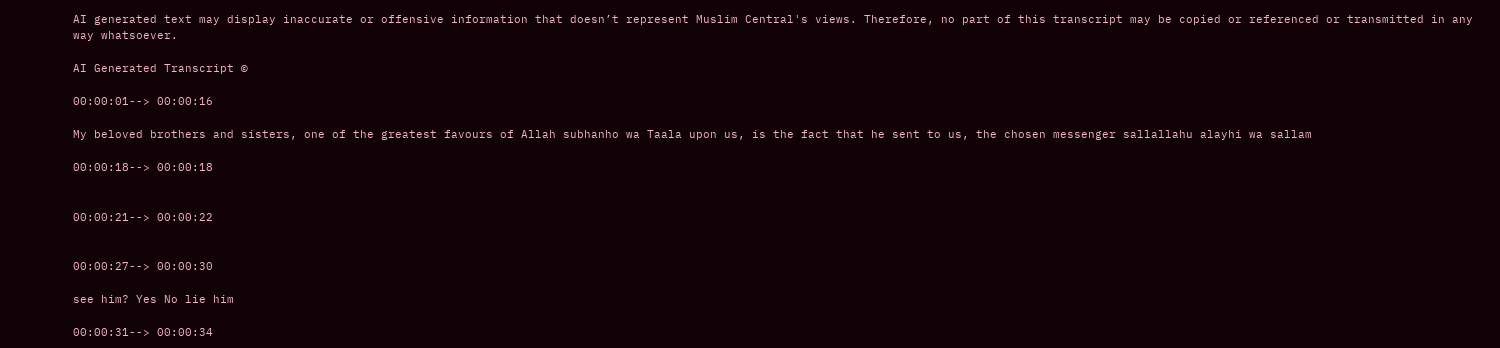AI generated text may display inaccurate or offensive information that doesn’t represent Muslim Central's views. Therefore, no part of this transcript may be copied or referenced or transmitted in any way whatsoever.

AI Generated Transcript ©

00:00:01--> 00:00:16

My beloved brothers and sisters, one of the greatest favours of Allah subhanho wa Taala upon us, is the fact that he sent to us, the chosen messenger sallallahu alayhi wa sallam

00:00:18--> 00:00:18


00:00:21--> 00:00:22


00:00:27--> 00:00:30

see him? Yes No lie him

00:00:31--> 00:00:34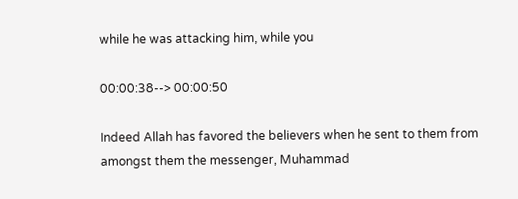while he was attacking him, while you

00:00:38--> 00:00:50

Indeed Allah has favored the believers when he sent to them from amongst them the messenger, Muhammad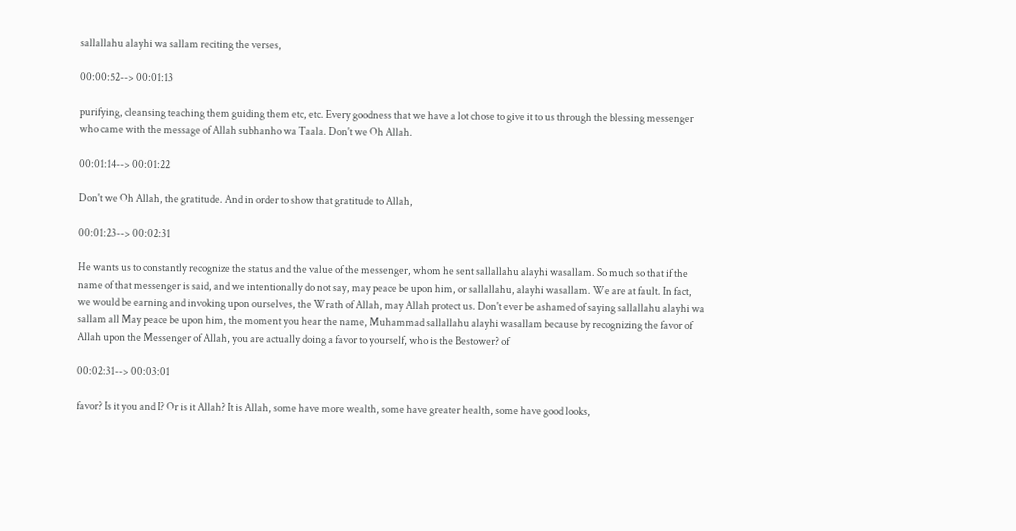sallallahu alayhi wa sallam reciting the verses,

00:00:52--> 00:01:13

purifying, cleansing teaching them guiding them etc, etc. Every goodness that we have a lot chose to give it to us through the blessing messenger who came with the message of Allah subhanho wa Taala. Don't we Oh Allah.

00:01:14--> 00:01:22

Don't we Oh Allah, the gratitude. And in order to show that gratitude to Allah,

00:01:23--> 00:02:31

He wants us to constantly recognize the status and the value of the messenger, whom he sent sallallahu alayhi wasallam. So much so that if the name of that messenger is said, and we intentionally do not say, may peace be upon him, or sallallahu, alayhi wasallam. We are at fault. In fact, we would be earning and invoking upon ourselves, the Wrath of Allah, may Allah protect us. Don't ever be ashamed of saying sallallahu alayhi wa sallam all May peace be upon him, the moment you hear the name, Muhammad sallallahu alayhi wasallam because by recognizing the favor of Allah upon the Messenger of Allah, you are actually doing a favor to yourself, who is the Bestower? of

00:02:31--> 00:03:01

favor? Is it you and I? Or is it Allah? It is Allah, some have more wealth, some have greater health, some have good looks,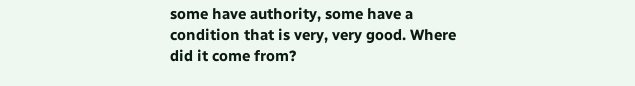some have authority, some have a condition that is very, very good. Where did it come from?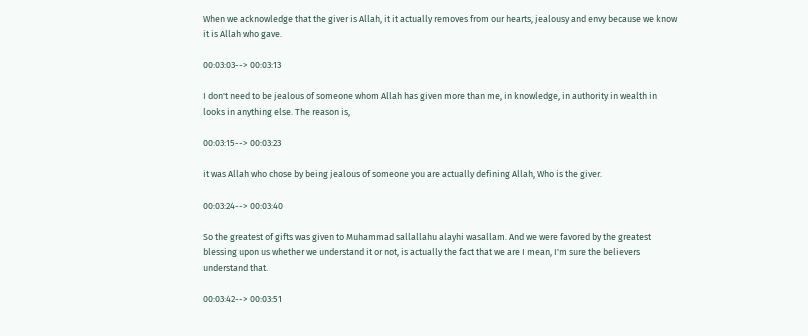When we acknowledge that the giver is Allah, it it actually removes from our hearts, jealousy and envy because we know it is Allah who gave.

00:03:03--> 00:03:13

I don't need to be jealous of someone whom Allah has given more than me, in knowledge, in authority in wealth in looks in anything else. The reason is,

00:03:15--> 00:03:23

it was Allah who chose by being jealous of someone you are actually defining Allah, Who is the giver.

00:03:24--> 00:03:40

So the greatest of gifts was given to Muhammad sallallahu alayhi wasallam. And we were favored by the greatest blessing upon us whether we understand it or not, is actually the fact that we are I mean, I'm sure the believers understand that.

00:03:42--> 00:03:51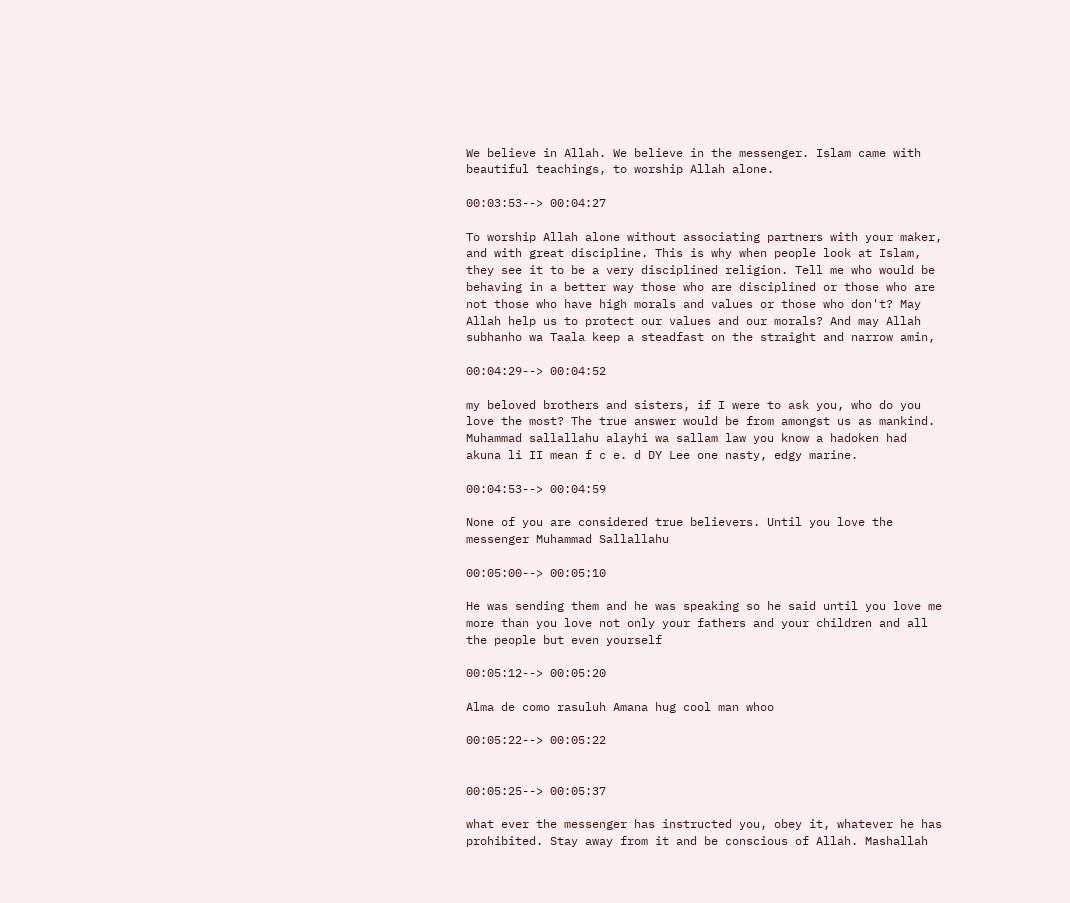We believe in Allah. We believe in the messenger. Islam came with beautiful teachings, to worship Allah alone.

00:03:53--> 00:04:27

To worship Allah alone without associating partners with your maker, and with great discipline. This is why when people look at Islam, they see it to be a very disciplined religion. Tell me who would be behaving in a better way those who are disciplined or those who are not those who have high morals and values or those who don't? May Allah help us to protect our values and our morals? And may Allah subhanho wa Taala keep a steadfast on the straight and narrow amin,

00:04:29--> 00:04:52

my beloved brothers and sisters, if I were to ask you, who do you love the most? The true answer would be from amongst us as mankind. Muhammad sallallahu alayhi wa sallam law you know a hadoken had akuna li II mean f c e. d DY Lee one nasty, edgy marine.

00:04:53--> 00:04:59

None of you are considered true believers. Until you love the messenger Muhammad Sallallahu

00:05:00--> 00:05:10

He was sending them and he was speaking so he said until you love me more than you love not only your fathers and your children and all the people but even yourself

00:05:12--> 00:05:20

Alma de como rasuluh Amana hug cool man whoo

00:05:22--> 00:05:22


00:05:25--> 00:05:37

what ever the messenger has instructed you, obey it, whatever he has prohibited. Stay away from it and be conscious of Allah. Mashallah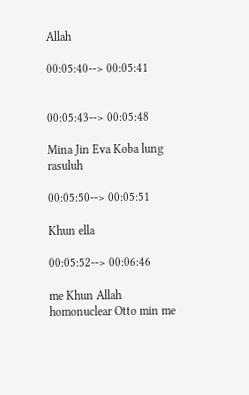Allah

00:05:40--> 00:05:41


00:05:43--> 00:05:48

Mina Jin Eva Koba lung rasuluh

00:05:50--> 00:05:51

Khun ella

00:05:52--> 00:06:46

me Khun Allah homonuclear Otto min me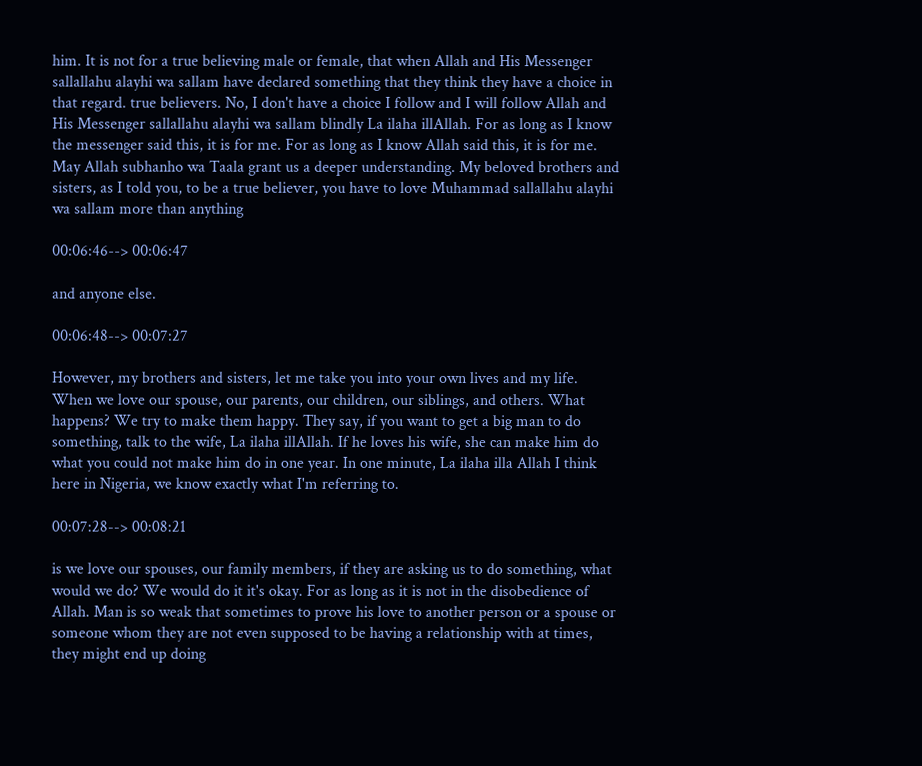him. It is not for a true believing male or female, that when Allah and His Messenger sallallahu alayhi wa sallam have declared something that they think they have a choice in that regard. true believers. No, I don't have a choice I follow and I will follow Allah and His Messenger sallallahu alayhi wa sallam blindly La ilaha illAllah. For as long as I know the messenger said this, it is for me. For as long as I know Allah said this, it is for me. May Allah subhanho wa Taala grant us a deeper understanding. My beloved brothers and sisters, as I told you, to be a true believer, you have to love Muhammad sallallahu alayhi wa sallam more than anything

00:06:46--> 00:06:47

and anyone else.

00:06:48--> 00:07:27

However, my brothers and sisters, let me take you into your own lives and my life. When we love our spouse, our parents, our children, our siblings, and others. What happens? We try to make them happy. They say, if you want to get a big man to do something, talk to the wife, La ilaha illAllah. If he loves his wife, she can make him do what you could not make him do in one year. In one minute, La ilaha illa Allah I think here in Nigeria, we know exactly what I'm referring to.

00:07:28--> 00:08:21

is we love our spouses, our family members, if they are asking us to do something, what would we do? We would do it it's okay. For as long as it is not in the disobedience of Allah. Man is so weak that sometimes to prove his love to another person or a spouse or someone whom they are not even supposed to be having a relationship with at times, they might end up doing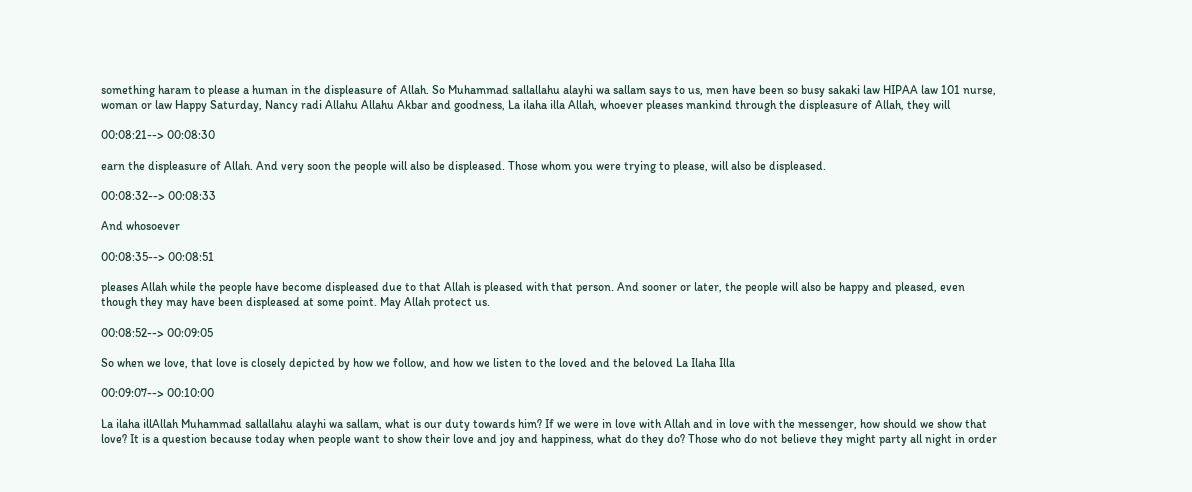something haram to please a human in the displeasure of Allah. So Muhammad sallallahu alayhi wa sallam says to us, men have been so busy sakaki law HIPAA law 101 nurse, woman or law Happy Saturday, Nancy radi Allahu Allahu Akbar and goodness, La ilaha illa Allah, whoever pleases mankind through the displeasure of Allah, they will

00:08:21--> 00:08:30

earn the displeasure of Allah. And very soon the people will also be displeased. Those whom you were trying to please, will also be displeased.

00:08:32--> 00:08:33

And whosoever

00:08:35--> 00:08:51

pleases Allah while the people have become displeased due to that Allah is pleased with that person. And sooner or later, the people will also be happy and pleased, even though they may have been displeased at some point. May Allah protect us.

00:08:52--> 00:09:05

So when we love, that love is closely depicted by how we follow, and how we listen to the loved and the beloved La Ilaha Illa

00:09:07--> 00:10:00

La ilaha illAllah Muhammad sallallahu alayhi wa sallam, what is our duty towards him? If we were in love with Allah and in love with the messenger, how should we show that love? It is a question because today when people want to show their love and joy and happiness, what do they do? Those who do not believe they might party all night in order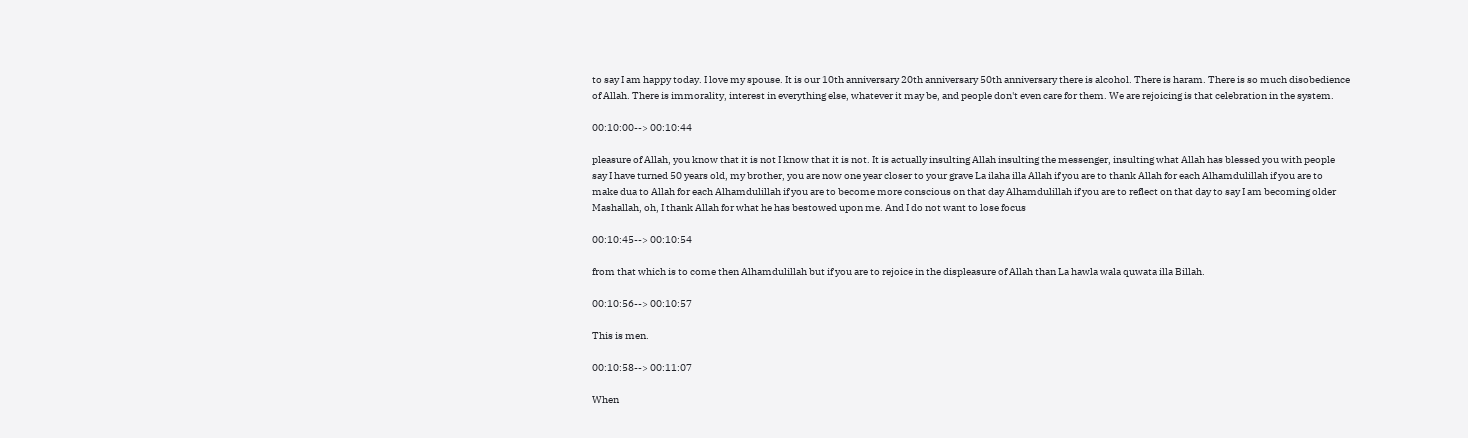to say I am happy today. I love my spouse. It is our 10th anniversary 20th anniversary 50th anniversary there is alcohol. There is haram. There is so much disobedience of Allah. There is immorality, interest in everything else, whatever it may be, and people don't even care for them. We are rejoicing is that celebration in the system.

00:10:00--> 00:10:44

pleasure of Allah, you know that it is not I know that it is not. It is actually insulting Allah insulting the messenger, insulting what Allah has blessed you with people say I have turned 50 years old, my brother, you are now one year closer to your grave La ilaha illa Allah if you are to thank Allah for each Alhamdulillah if you are to make dua to Allah for each Alhamdulillah if you are to become more conscious on that day Alhamdulillah if you are to reflect on that day to say I am becoming older Mashallah, oh, I thank Allah for what he has bestowed upon me. And I do not want to lose focus

00:10:45--> 00:10:54

from that which is to come then Alhamdulillah but if you are to rejoice in the displeasure of Allah than La hawla wala quwata illa Billah.

00:10:56--> 00:10:57

This is men.

00:10:58--> 00:11:07

When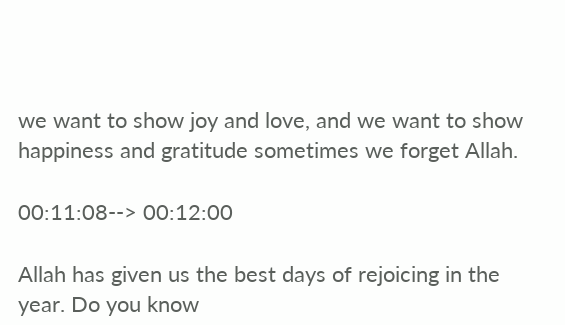we want to show joy and love, and we want to show happiness and gratitude sometimes we forget Allah.

00:11:08--> 00:12:00

Allah has given us the best days of rejoicing in the year. Do you know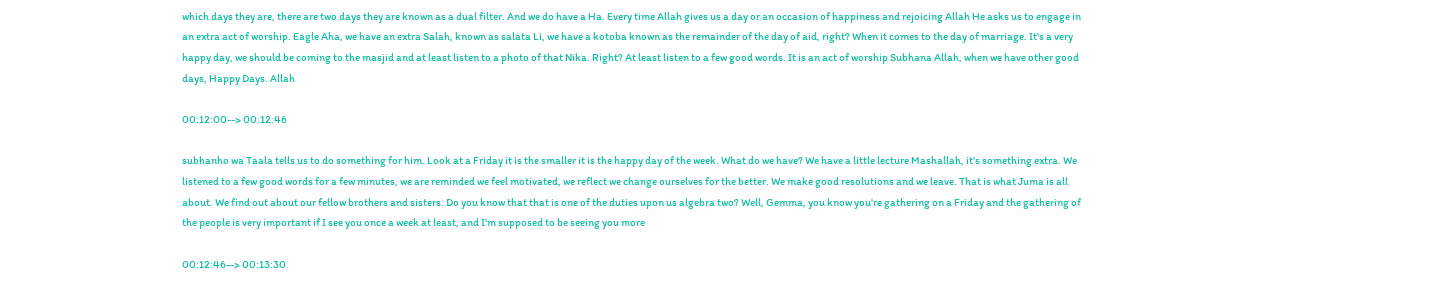which days they are, there are two days they are known as a dual filter. And we do have a Ha. Every time Allah gives us a day or an occasion of happiness and rejoicing Allah He asks us to engage in an extra act of worship. Eagle Aha, we have an extra Salah, known as salata Li, we have a kotoba known as the remainder of the day of aid, right? When it comes to the day of marriage. It's a very happy day, we should be coming to the masjid and at least listen to a photo of that Nika. Right? At least listen to a few good words. It is an act of worship Subhana Allah, when we have other good days, Happy Days. Allah

00:12:00--> 00:12:46

subhanho wa Taala tells us to do something for him. Look at a Friday it is the smaller it is the happy day of the week. What do we have? We have a little lecture Mashallah, it's something extra. We listened to a few good words for a few minutes, we are reminded we feel motivated, we reflect we change ourselves for the better. We make good resolutions and we leave. That is what Juma is all about. We find out about our fellow brothers and sisters. Do you know that that is one of the duties upon us algebra two? Well, Gemma, you know you're gathering on a Friday and the gathering of the people is very important if I see you once a week at least, and I'm supposed to be seeing you more

00:12:46--> 00:13:30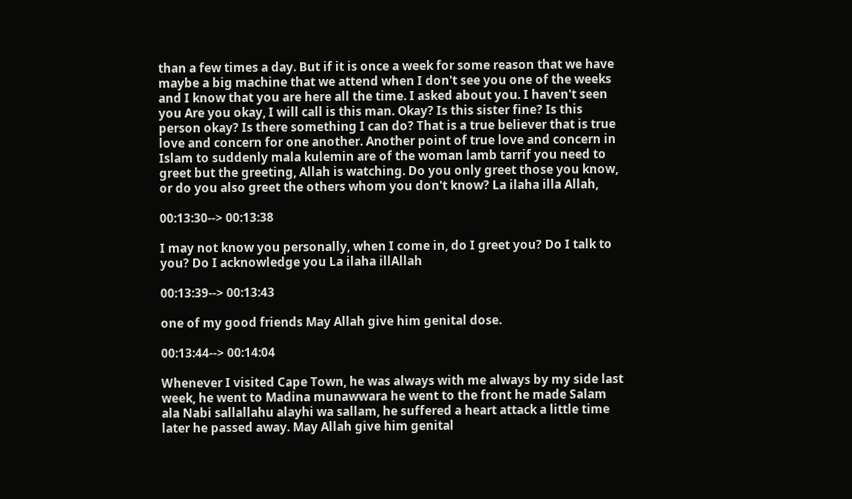than a few times a day. But if it is once a week for some reason that we have maybe a big machine that we attend when I don't see you one of the weeks and I know that you are here all the time. I asked about you. I haven't seen you Are you okay, I will call is this man. Okay? Is this sister fine? Is this person okay? Is there something I can do? That is a true believer that is true love and concern for one another. Another point of true love and concern in Islam to suddenly mala kulemin are of the woman lamb tarrif you need to greet but the greeting, Allah is watching. Do you only greet those you know, or do you also greet the others whom you don't know? La ilaha illa Allah,

00:13:30--> 00:13:38

I may not know you personally, when I come in, do I greet you? Do I talk to you? Do I acknowledge you La ilaha illAllah

00:13:39--> 00:13:43

one of my good friends May Allah give him genital dose.

00:13:44--> 00:14:04

Whenever I visited Cape Town, he was always with me always by my side last week, he went to Madina munawwara he went to the front he made Salam ala Nabi sallallahu alayhi wa sallam, he suffered a heart attack a little time later he passed away. May Allah give him genital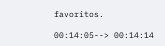favoritos.

00:14:05--> 00:14:14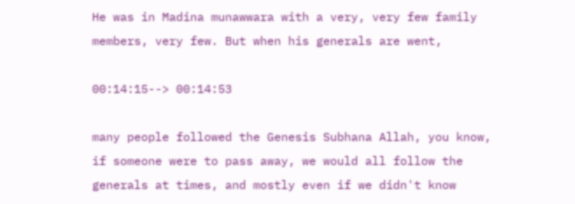He was in Madina munawwara with a very, very few family members, very few. But when his generals are went,

00:14:15--> 00:14:53

many people followed the Genesis Subhana Allah, you know, if someone were to pass away, we would all follow the generals at times, and mostly even if we didn't know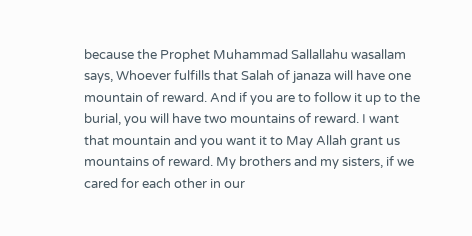because the Prophet Muhammad Sallallahu wasallam says, Whoever fulfills that Salah of janaza will have one mountain of reward. And if you are to follow it up to the burial, you will have two mountains of reward. I want that mountain and you want it to May Allah grant us mountains of reward. My brothers and my sisters, if we cared for each other in our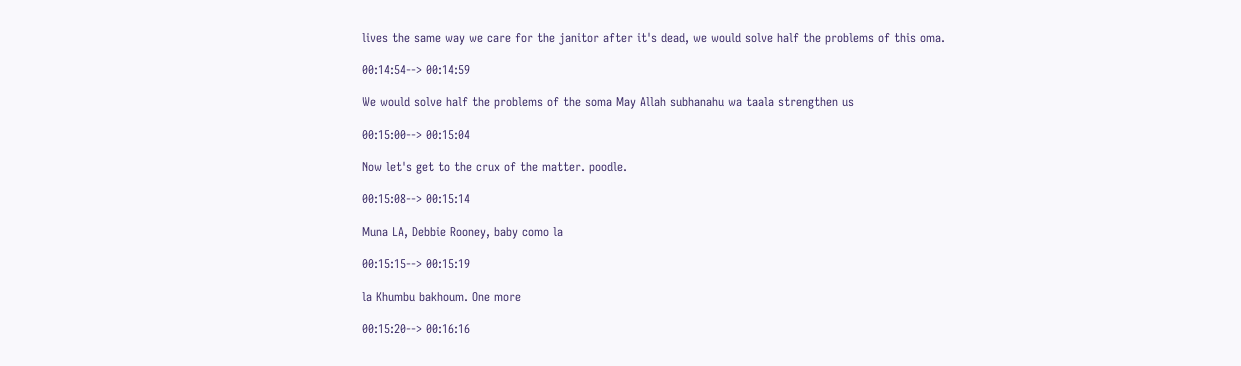lives the same way we care for the janitor after it's dead, we would solve half the problems of this oma.

00:14:54--> 00:14:59

We would solve half the problems of the soma May Allah subhanahu wa taala strengthen us

00:15:00--> 00:15:04

Now let's get to the crux of the matter. poodle.

00:15:08--> 00:15:14

Muna LA, Debbie Rooney, baby como la

00:15:15--> 00:15:19

la Khumbu bakhoum. One more

00:15:20--> 00:16:16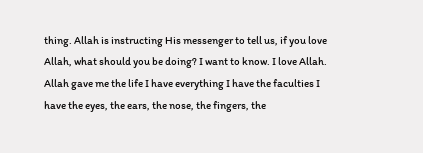thing. Allah is instructing His messenger to tell us, if you love Allah, what should you be doing? I want to know. I love Allah. Allah gave me the life I have everything I have the faculties I have the eyes, the ears, the nose, the fingers, the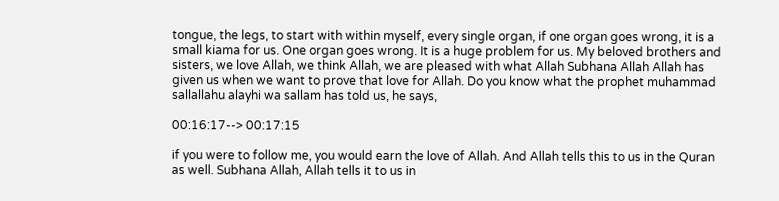tongue, the legs, to start with within myself, every single organ, if one organ goes wrong, it is a small kiama for us. One organ goes wrong. It is a huge problem for us. My beloved brothers and sisters, we love Allah, we think Allah, we are pleased with what Allah Subhana Allah Allah has given us when we want to prove that love for Allah. Do you know what the prophet muhammad sallallahu alayhi wa sallam has told us, he says,

00:16:17--> 00:17:15

if you were to follow me, you would earn the love of Allah. And Allah tells this to us in the Quran as well. Subhana Allah, Allah tells it to us in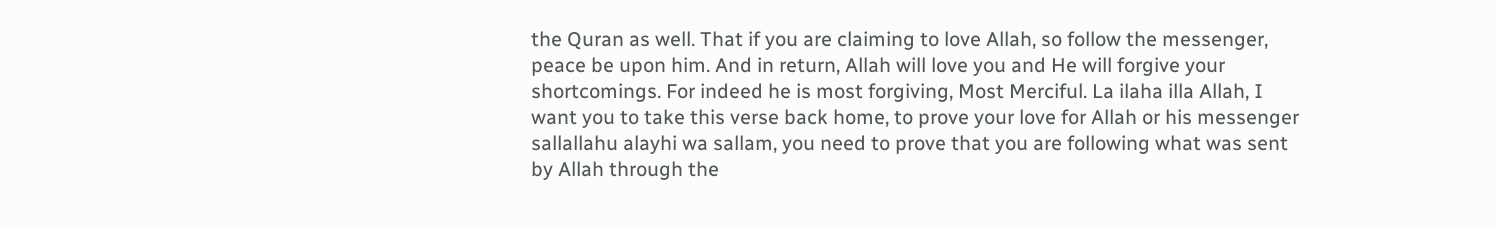the Quran as well. That if you are claiming to love Allah, so follow the messenger, peace be upon him. And in return, Allah will love you and He will forgive your shortcomings. For indeed he is most forgiving, Most Merciful. La ilaha illa Allah, I want you to take this verse back home, to prove your love for Allah or his messenger sallallahu alayhi wa sallam, you need to prove that you are following what was sent by Allah through the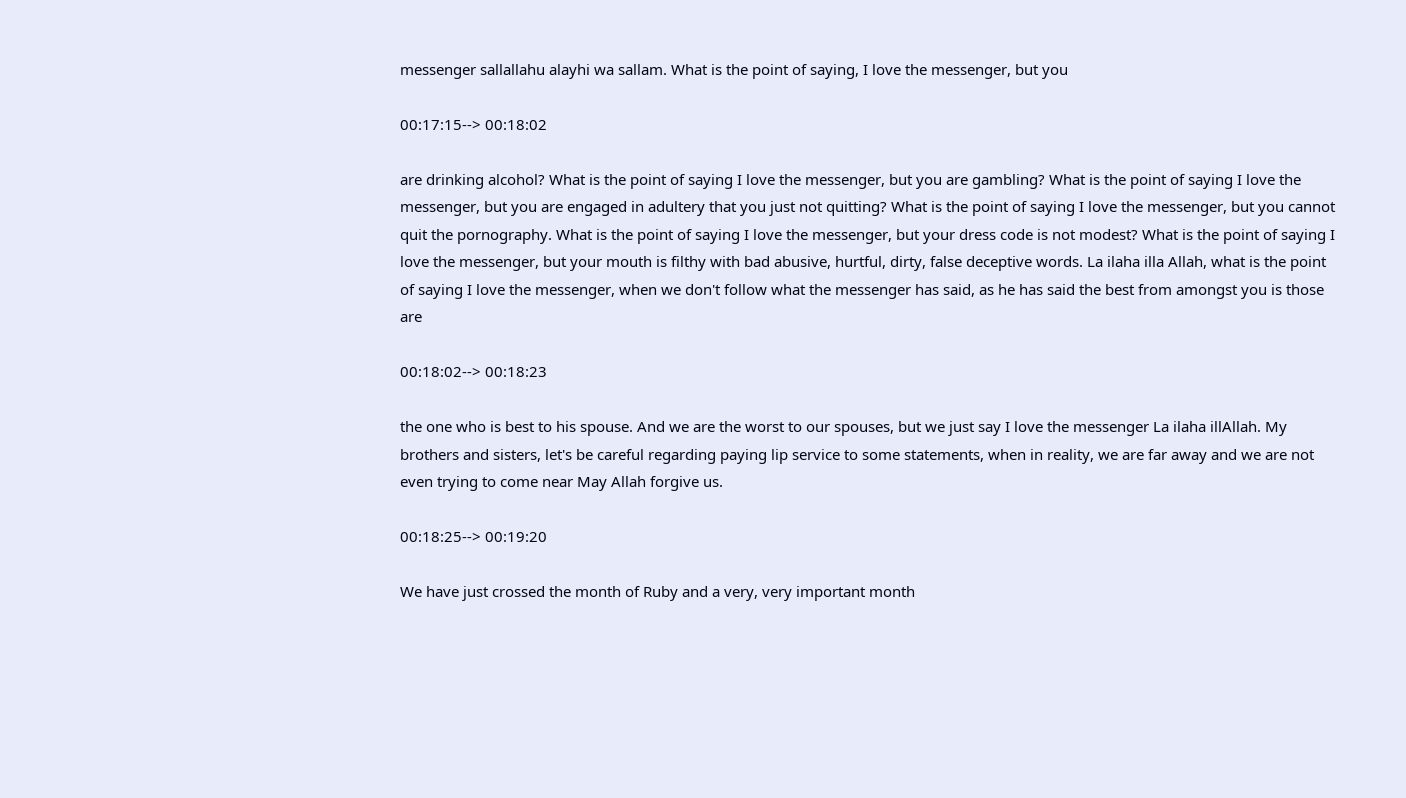messenger sallallahu alayhi wa sallam. What is the point of saying, I love the messenger, but you

00:17:15--> 00:18:02

are drinking alcohol? What is the point of saying I love the messenger, but you are gambling? What is the point of saying I love the messenger, but you are engaged in adultery that you just not quitting? What is the point of saying I love the messenger, but you cannot quit the pornography. What is the point of saying I love the messenger, but your dress code is not modest? What is the point of saying I love the messenger, but your mouth is filthy with bad abusive, hurtful, dirty, false deceptive words. La ilaha illa Allah, what is the point of saying I love the messenger, when we don't follow what the messenger has said, as he has said the best from amongst you is those are

00:18:02--> 00:18:23

the one who is best to his spouse. And we are the worst to our spouses, but we just say I love the messenger La ilaha illAllah. My brothers and sisters, let's be careful regarding paying lip service to some statements, when in reality, we are far away and we are not even trying to come near May Allah forgive us.

00:18:25--> 00:19:20

We have just crossed the month of Ruby and a very, very important month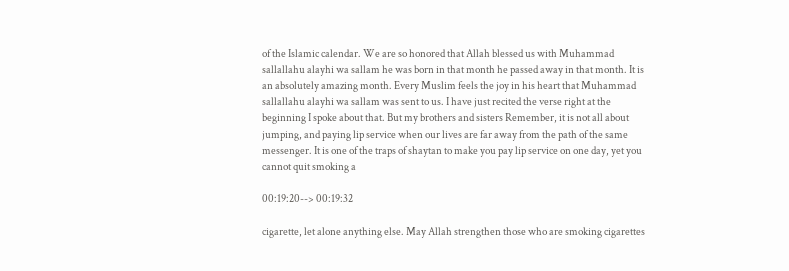of the Islamic calendar. We are so honored that Allah blessed us with Muhammad sallallahu alayhi wa sallam he was born in that month he passed away in that month. It is an absolutely amazing month. Every Muslim feels the joy in his heart that Muhammad sallallahu alayhi wa sallam was sent to us. I have just recited the verse right at the beginning I spoke about that. But my brothers and sisters Remember, it is not all about jumping, and paying lip service when our lives are far away from the path of the same messenger. It is one of the traps of shaytan to make you pay lip service on one day, yet you cannot quit smoking a

00:19:20--> 00:19:32

cigarette, let alone anything else. May Allah strengthen those who are smoking cigarettes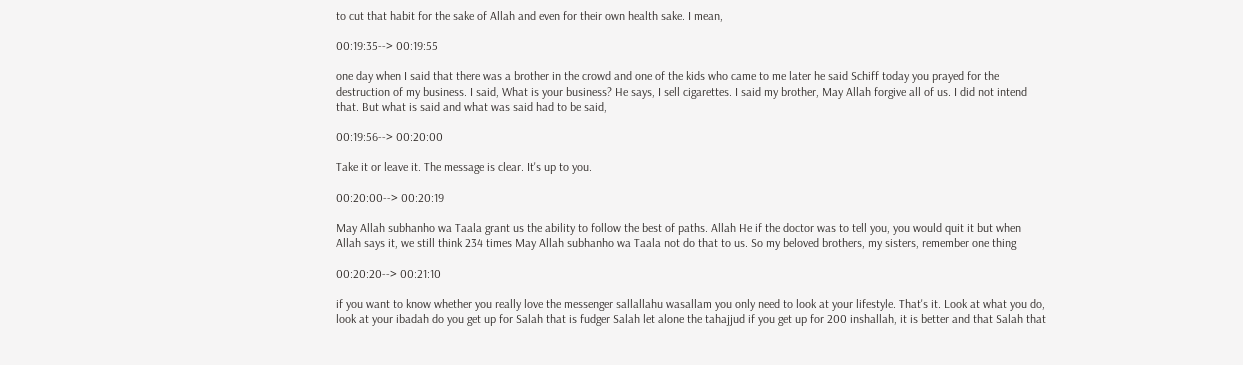to cut that habit for the sake of Allah and even for their own health sake. I mean,

00:19:35--> 00:19:55

one day when I said that there was a brother in the crowd and one of the kids who came to me later he said Schiff today you prayed for the destruction of my business. I said, What is your business? He says, I sell cigarettes. I said my brother, May Allah forgive all of us. I did not intend that. But what is said and what was said had to be said,

00:19:56--> 00:20:00

Take it or leave it. The message is clear. It's up to you.

00:20:00--> 00:20:19

May Allah subhanho wa Taala grant us the ability to follow the best of paths. Allah He if the doctor was to tell you, you would quit it but when Allah says it, we still think 234 times May Allah subhanho wa Taala not do that to us. So my beloved brothers, my sisters, remember one thing

00:20:20--> 00:21:10

if you want to know whether you really love the messenger sallallahu wasallam you only need to look at your lifestyle. That's it. Look at what you do, look at your ibadah do you get up for Salah that is fudger Salah let alone the tahajjud if you get up for 200 inshallah, it is better and that Salah that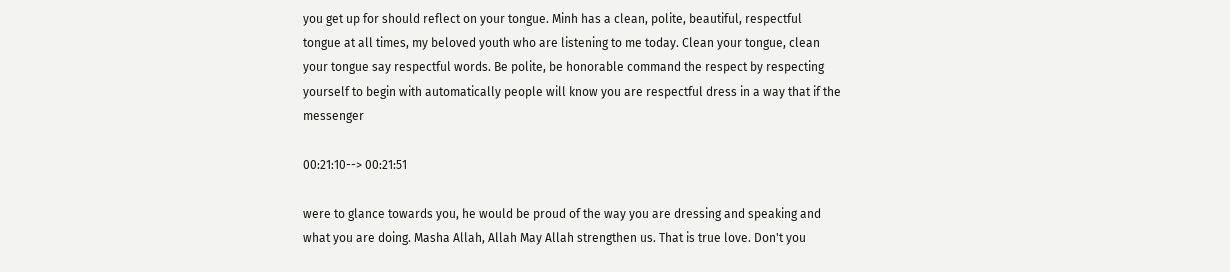you get up for should reflect on your tongue. Minh has a clean, polite, beautiful, respectful tongue at all times, my beloved youth who are listening to me today. Clean your tongue, clean your tongue say respectful words. Be polite, be honorable command the respect by respecting yourself to begin with automatically people will know you are respectful dress in a way that if the messenger

00:21:10--> 00:21:51

were to glance towards you, he would be proud of the way you are dressing and speaking and what you are doing. Masha Allah, Allah May Allah strengthen us. That is true love. Don't you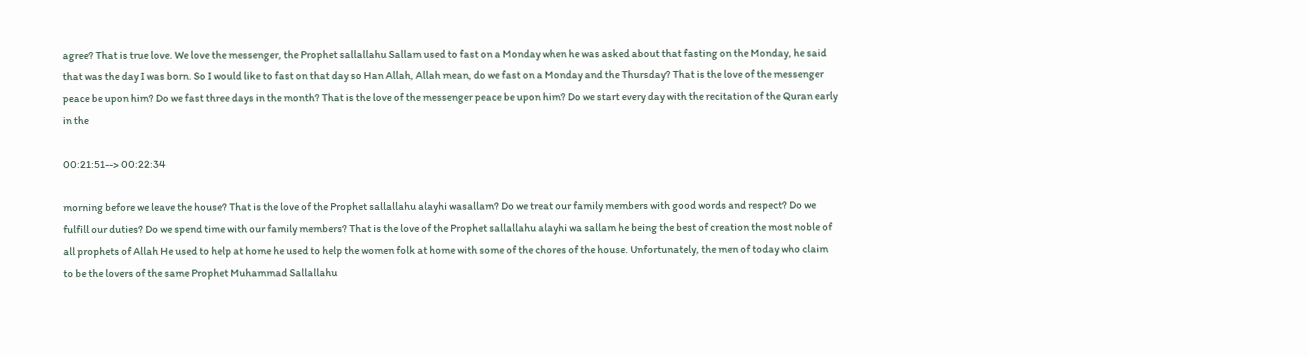agree? That is true love. We love the messenger, the Prophet sallallahu Sallam used to fast on a Monday when he was asked about that fasting on the Monday, he said that was the day I was born. So I would like to fast on that day so Han Allah, Allah mean, do we fast on a Monday and the Thursday? That is the love of the messenger peace be upon him? Do we fast three days in the month? That is the love of the messenger peace be upon him? Do we start every day with the recitation of the Quran early in the

00:21:51--> 00:22:34

morning before we leave the house? That is the love of the Prophet sallallahu alayhi wasallam? Do we treat our family members with good words and respect? Do we fulfill our duties? Do we spend time with our family members? That is the love of the Prophet sallallahu alayhi wa sallam he being the best of creation the most noble of all prophets of Allah He used to help at home he used to help the women folk at home with some of the chores of the house. Unfortunately, the men of today who claim to be the lovers of the same Prophet Muhammad Sallallahu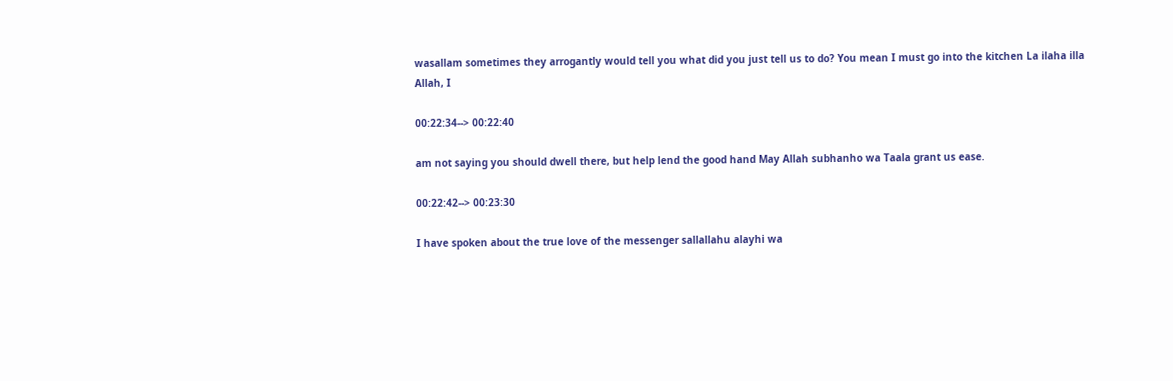wasallam sometimes they arrogantly would tell you what did you just tell us to do? You mean I must go into the kitchen La ilaha illa Allah, I

00:22:34--> 00:22:40

am not saying you should dwell there, but help lend the good hand May Allah subhanho wa Taala grant us ease.

00:22:42--> 00:23:30

I have spoken about the true love of the messenger sallallahu alayhi wa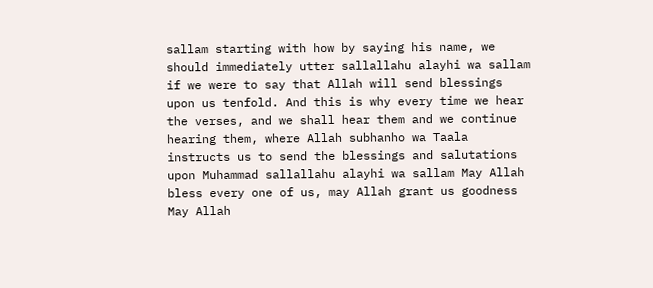sallam starting with how by saying his name, we should immediately utter sallallahu alayhi wa sallam if we were to say that Allah will send blessings upon us tenfold. And this is why every time we hear the verses, and we shall hear them and we continue hearing them, where Allah subhanho wa Taala instructs us to send the blessings and salutations upon Muhammad sallallahu alayhi wa sallam May Allah bless every one of us, may Allah grant us goodness May Allah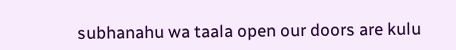subhanahu wa taala open our doors are kulu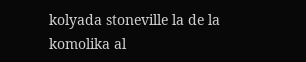kolyada stoneville la de la komolika al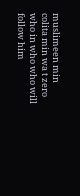muslimeen min colita min wa t zero who in who who will follow him